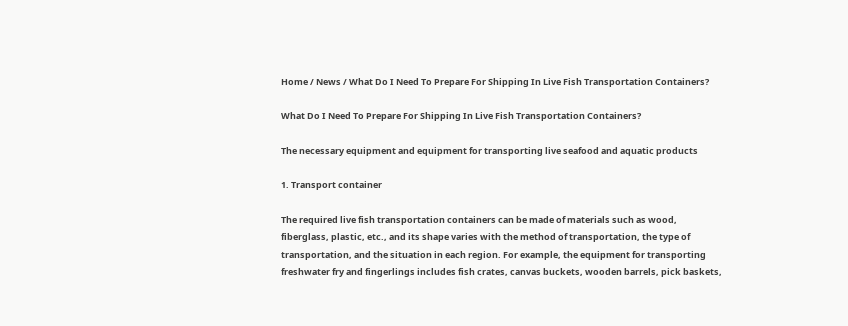Home / News / What Do I Need To Prepare For Shipping In Live Fish Transportation Containers?

What Do I Need To Prepare For Shipping In Live Fish Transportation Containers?

The necessary equipment and equipment for transporting live seafood and aquatic products

1. Transport container

The required live fish transportation containers can be made of materials such as wood, fiberglass, plastic, etc., and its shape varies with the method of transportation, the type of transportation, and the situation in each region. For example, the equipment for transporting freshwater fry and fingerlings includes fish crates, canvas buckets, wooden barrels, pick baskets,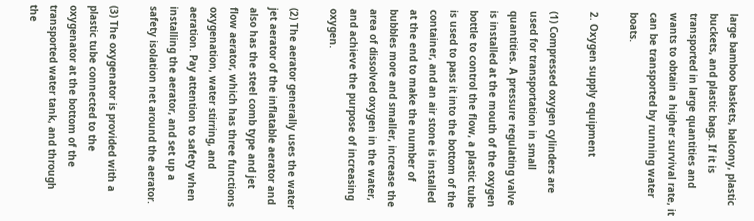large bamboo baskets, balcony, plastic buckets, and plastic bags. If it is transported in large quantities and wants to obtain a higher survival rate, it can be transported by running water boats.

2. Oxygen supply equipment

(1) Compressed oxygen cylinders are used for transportation in small quantities. A pressure regulating valve is installed at the mouth of the oxygen bottle to control the flow, a plastic tube is used to pass it into the bottom of the container, and an air stone is installed at the end to make the number of bubbles more and smaller, increase the area of dissolved oxygen in the water, and achieve the purpose of increasing oxygen.

(2) The aerator generally uses the water jet aerator of the inflatable aerator and also has the steel comb type and jet flow aerator, which has three functions oxygenation, water stirring, and aeration. Pay attention to safety when installing the aerator, and set up a safety isolation net around the aerator.

(3) The oxygenator is provided with a plastic tube connected to the oxygenator at the bottom of the transported water tank, and through the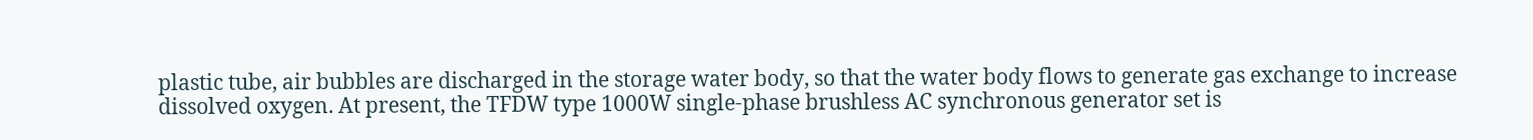plastic tube, air bubbles are discharged in the storage water body, so that the water body flows to generate gas exchange to increase dissolved oxygen. At present, the TFDW type 1000W single-phase brushless AC synchronous generator set is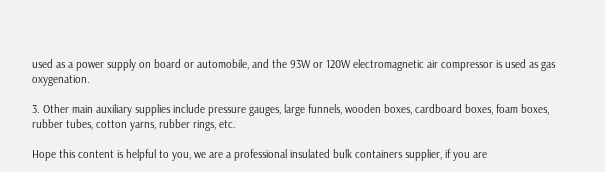used as a power supply on board or automobile, and the 93W or 120W electromagnetic air compressor is used as gas oxygenation.

3. Other main auxiliary supplies include pressure gauges, large funnels, wooden boxes, cardboard boxes, foam boxes, rubber tubes, cotton yarns, rubber rings, etc.

Hope this content is helpful to you, we are a professional insulated bulk containers supplier, if you are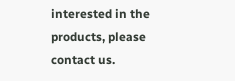interested in the products, please contact us.